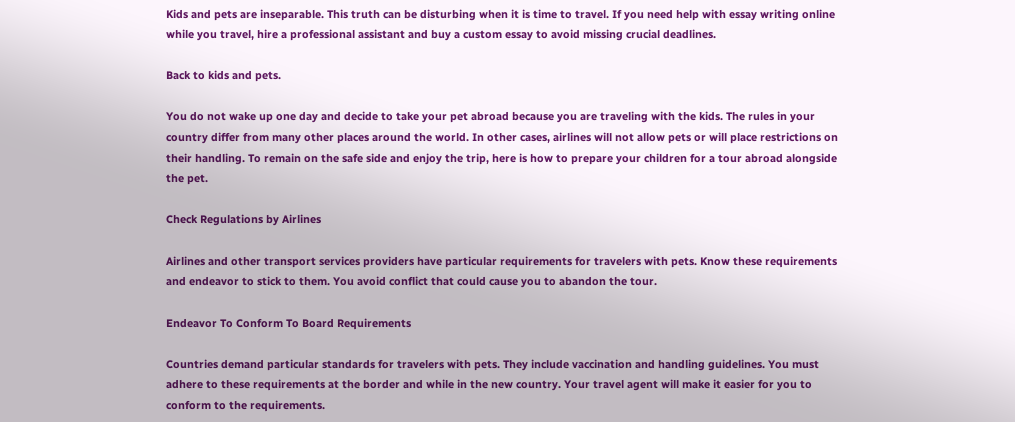Kids and pets are inseparable. This truth can be disturbing when it is time to travel. If you need help with essay writing online while you travel, hire a professional assistant and buy a custom essay to avoid missing crucial deadlines.

Back to kids and pets.

You do not wake up one day and decide to take your pet abroad because you are traveling with the kids. The rules in your country differ from many other places around the world. In other cases, airlines will not allow pets or will place restrictions on their handling. To remain on the safe side and enjoy the trip, here is how to prepare your children for a tour abroad alongside the pet.

Check Regulations by Airlines

Airlines and other transport services providers have particular requirements for travelers with pets. Know these requirements and endeavor to stick to them. You avoid conflict that could cause you to abandon the tour.

Endeavor To Conform To Board Requirements

Countries demand particular standards for travelers with pets. They include vaccination and handling guidelines. You must adhere to these requirements at the border and while in the new country. Your travel agent will make it easier for you to conform to the requirements.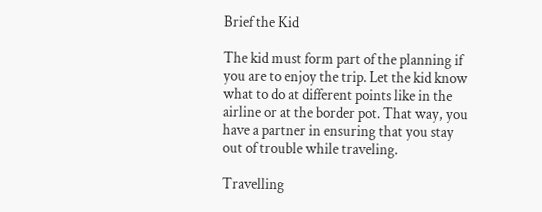Brief the Kid

The kid must form part of the planning if you are to enjoy the trip. Let the kid know what to do at different points like in the airline or at the border pot. That way, you have a partner in ensuring that you stay out of trouble while traveling.

Travelling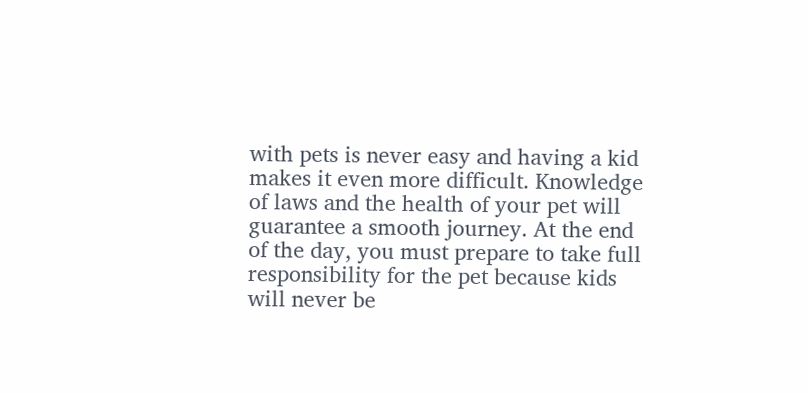with pets is never easy and having a kid makes it even more difficult. Knowledge of laws and the health of your pet will guarantee a smooth journey. At the end of the day, you must prepare to take full responsibility for the pet because kids will never be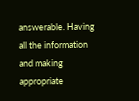answerable. Having all the information and making appropriate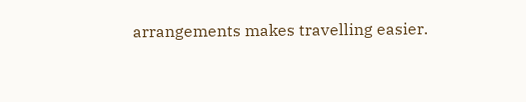arrangements makes travelling easier.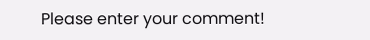Please enter your comment!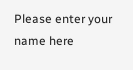Please enter your name here